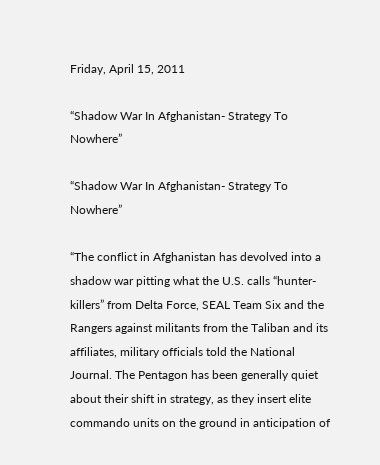Friday, April 15, 2011

“Shadow War In Afghanistan- Strategy To Nowhere”

“Shadow War In Afghanistan- Strategy To Nowhere”

“The conflict in Afghanistan has devolved into a shadow war pitting what the U.S. calls “hunter-killers” from Delta Force, SEAL Team Six and the Rangers against militants from the Taliban and its affiliates, military officials told the National Journal. The Pentagon has been generally quiet about their shift in strategy, as they insert elite commando units on the ground in anticipation of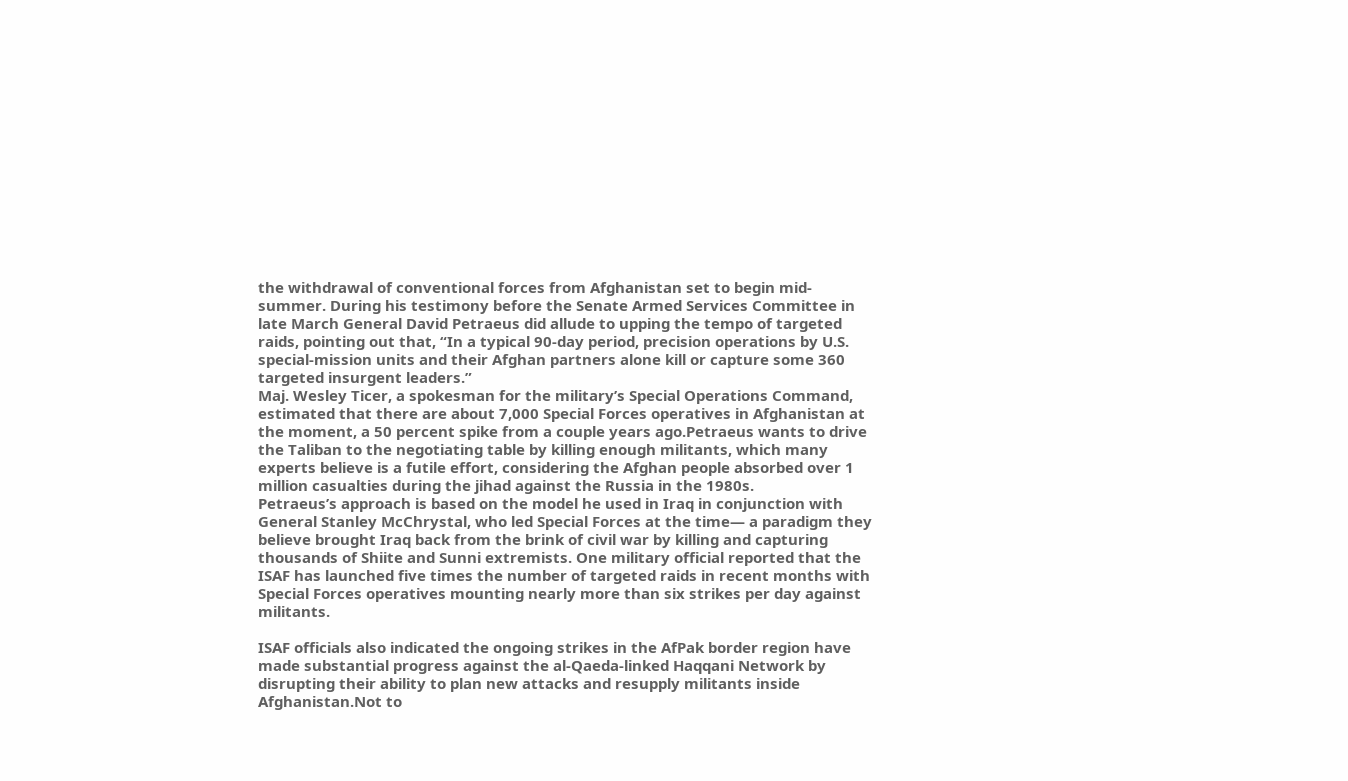the withdrawal of conventional forces from Afghanistan set to begin mid-summer. During his testimony before the Senate Armed Services Committee in late March General David Petraeus did allude to upping the tempo of targeted raids, pointing out that, “In a typical 90-day period, precision operations by U.S. special-mission units and their Afghan partners alone kill or capture some 360 targeted insurgent leaders.”
Maj. Wesley Ticer, a spokesman for the military’s Special Operations Command, estimated that there are about 7,000 Special Forces operatives in Afghanistan at the moment, a 50 percent spike from a couple years ago.Petraeus wants to drive the Taliban to the negotiating table by killing enough militants, which many experts believe is a futile effort, considering the Afghan people absorbed over 1 million casualties during the jihad against the Russia in the 1980s.
Petraeus’s approach is based on the model he used in Iraq in conjunction with General Stanley McChrystal, who led Special Forces at the time— a paradigm they believe brought Iraq back from the brink of civil war by killing and capturing thousands of Shiite and Sunni extremists. One military official reported that the ISAF has launched five times the number of targeted raids in recent months with Special Forces operatives mounting nearly more than six strikes per day against militants.

ISAF officials also indicated the ongoing strikes in the AfPak border region have made substantial progress against the al-Qaeda-linked Haqqani Network by disrupting their ability to plan new attacks and resupply militants inside Afghanistan.Not to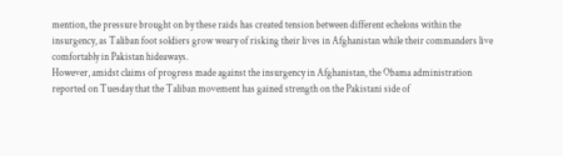mention, the pressure brought on by these raids has created tension between different echelons within the insurgency, as Taliban foot soldiers grow weary of risking their lives in Afghanistan while their commanders live comfortably in Pakistan hideaways.
However, amidst claims of progress made against the insurgency in Afghanistan, the Obama administration reported on Tuesday that the Taliban movement has gained strength on the Pakistani side of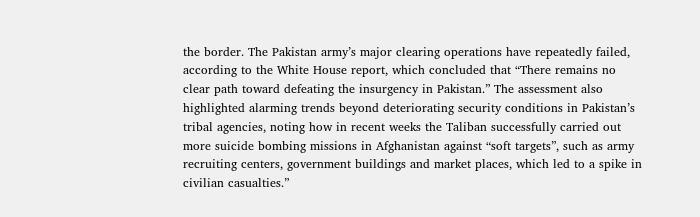the border. The Pakistan army’s major clearing operations have repeatedly failed, according to the White House report, which concluded that “There remains no clear path toward defeating the insurgency in Pakistan.” The assessment also highlighted alarming trends beyond deteriorating security conditions in Pakistan’s tribal agencies, noting how in recent weeks the Taliban successfully carried out more suicide bombing missions in Afghanistan against “soft targets”, such as army recruiting centers, government buildings and market places, which led to a spike in civilian casualties.”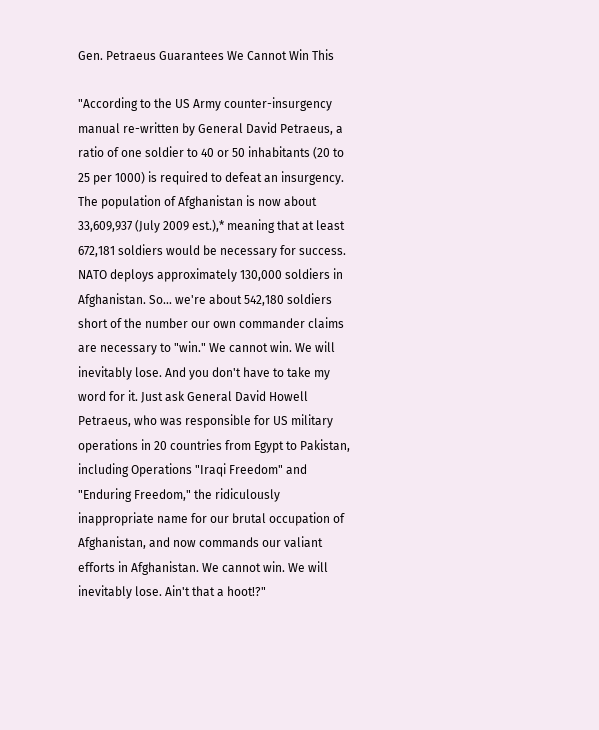Gen. Petraeus Guarantees We Cannot Win This

"According to the US Army counter-insurgency manual re-written by General David Petraeus, a ratio of one soldier to 40 or 50 inhabitants (20 to 25 per 1000) is required to defeat an insurgency. The population of Afghanistan is now about 33,609,937 (July 2009 est.),* meaning that at least 672,181 soldiers would be necessary for success. NATO deploys approximately 130,000 soldiers in Afghanistan. So... we're about 542,180 soldiers short of the number our own commander claims are necessary to "win." We cannot win. We will inevitably lose. And you don't have to take my word for it. Just ask General David Howell Petraeus, who was responsible for US military operations in 20 countries from Egypt to Pakistan, including Operations "Iraqi Freedom" and "Enduring Freedom," the ridiculously inappropriate name for our brutal occupation of Afghanistan, and now commands our valiant efforts in Afghanistan. We cannot win. We will inevitably lose. Ain't that a hoot!?"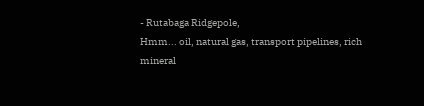- Rutabaga Ridgepole,
Hmm... oil, natural gas, transport pipelines, rich mineral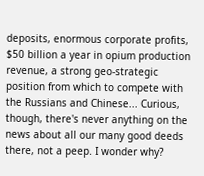deposits, enormous corporate profits, $50 billion a year in opium production revenue, a strong geo-strategic position from which to compete with the Russians and Chinese... Curious, though, there's never anything on the news about all our many good deeds there, not a peep. I wonder why?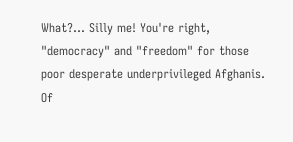What?... Silly me! You're right, "democracy" and "freedom" for those poor desperate underprivileged Afghanis. Of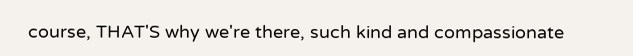course, THAT'S why we're there, such kind and compassionate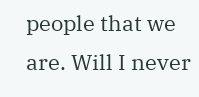people that we are. Will I never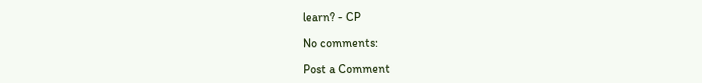learn? - CP

No comments:

Post a Comment